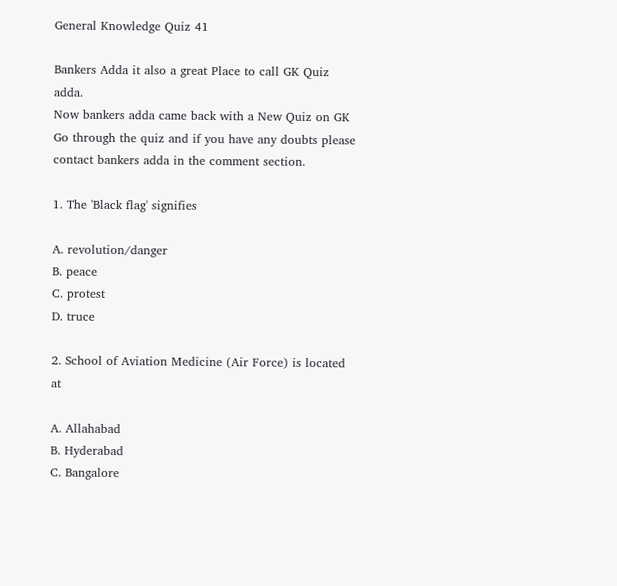General Knowledge Quiz 41

Bankers Adda it also a great Place to call GK Quiz adda.
Now bankers adda came back with a New Quiz on GK
Go through the quiz and if you have any doubts please contact bankers adda in the comment section.

1. The 'Black flag' signifies

A. revolution/danger
B. peace
C. protest
D. truce

2. School of Aviation Medicine (Air Force) is located at

A. Allahabad
B. Hyderabad
C. Bangalore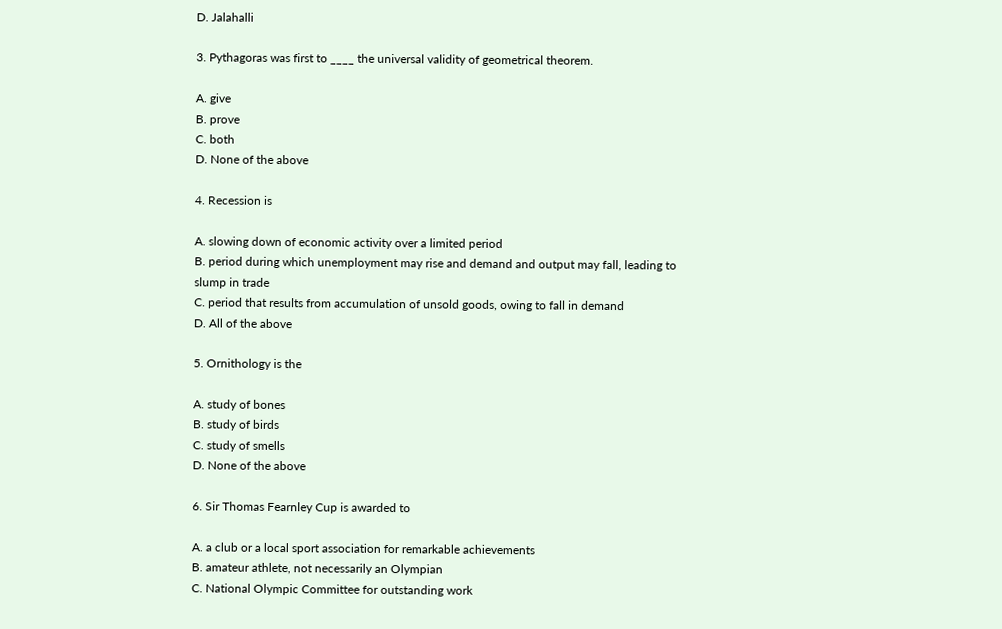D. Jalahalli

3. Pythagoras was first to ____ the universal validity of geometrical theorem.

A. give
B. prove
C. both
D. None of the above

4. Recession is

A. slowing down of economic activity over a limited period
B. period during which unemployment may rise and demand and output may fall, leading to slump in trade
C. period that results from accumulation of unsold goods, owing to fall in demand
D. All of the above

5. Ornithology is the

A. study of bones
B. study of birds
C. study of smells
D. None of the above

6. Sir Thomas Fearnley Cup is awarded to

A. a club or a local sport association for remarkable achievements
B. amateur athlete, not necessarily an Olympian
C. National Olympic Committee for outstanding work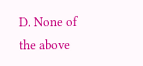D. None of the above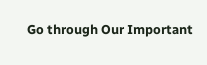Go through Our Important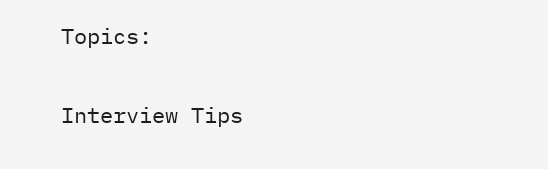Topics:

Interview Tips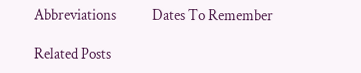Abbreviations            Dates To Remember

Related Posts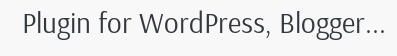Plugin for WordPress, Blogger...